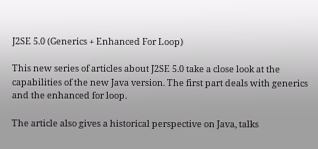J2SE 5.0 (Generics + Enhanced For Loop)

This new series of articles about J2SE 5.0 take a close look at the capabilities of the new Java version. The first part deals with generics and the enhanced for loop.

The article also gives a historical perspective on Java, talks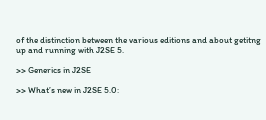of the distinction between the various editions and about getitng up and running with J2SE 5.

>> Generics in J2SE

>> What’s new in J2SE 5.0: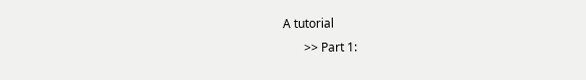A tutorial
       >> Part 1: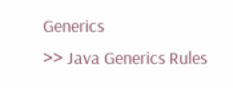Generics
>> Java Generics Rules